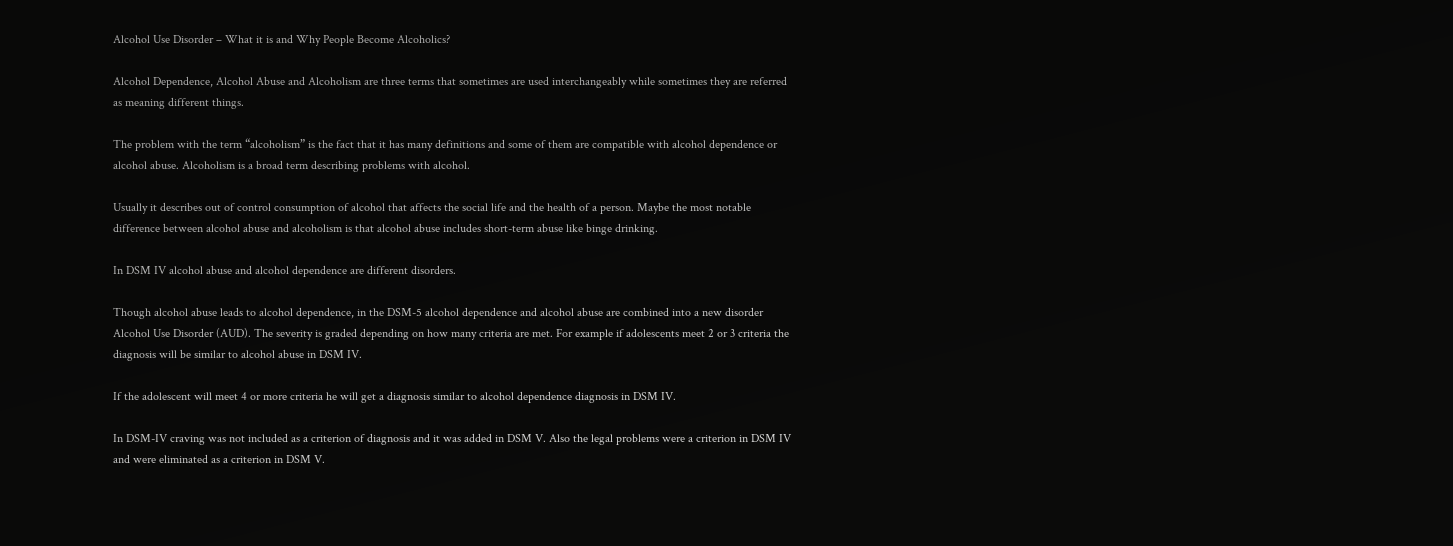Alcohol Use Disorder – What it is and Why People Become Alcoholics?

Alcohol Dependence, Alcohol Abuse and Alcoholism are three terms that sometimes are used interchangeably while sometimes they are referred as meaning different things.

The problem with the term “alcoholism” is the fact that it has many definitions and some of them are compatible with alcohol dependence or alcohol abuse. Alcoholism is a broad term describing problems with alcohol.

Usually it describes out of control consumption of alcohol that affects the social life and the health of a person. Maybe the most notable difference between alcohol abuse and alcoholism is that alcohol abuse includes short-term abuse like binge drinking.

In DSM IV alcohol abuse and alcohol dependence are different disorders.

Though alcohol abuse leads to alcohol dependence, in the DSM-5 alcohol dependence and alcohol abuse are combined into a new disorder Alcohol Use Disorder (AUD). The severity is graded depending on how many criteria are met. For example if adolescents meet 2 or 3 criteria the diagnosis will be similar to alcohol abuse in DSM IV.

If the adolescent will meet 4 or more criteria he will get a diagnosis similar to alcohol dependence diagnosis in DSM IV.

In DSM-IV craving was not included as a criterion of diagnosis and it was added in DSM V. Also the legal problems were a criterion in DSM IV and were eliminated as a criterion in DSM V.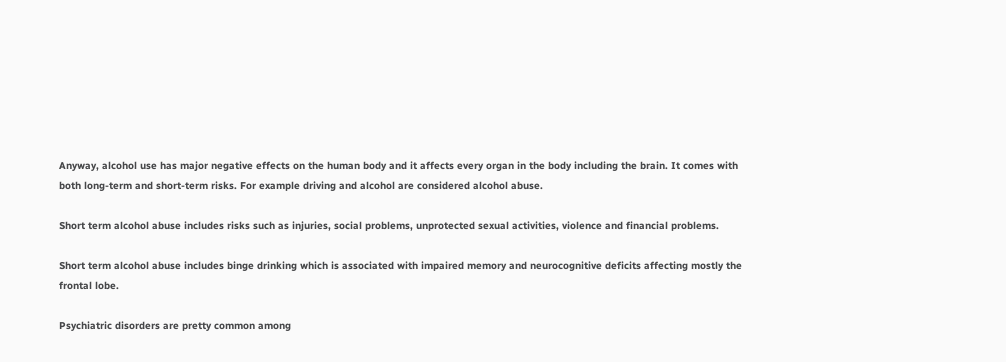Anyway, alcohol use has major negative effects on the human body and it affects every organ in the body including the brain. It comes with both long-term and short-term risks. For example driving and alcohol are considered alcohol abuse.

Short term alcohol abuse includes risks such as injuries, social problems, unprotected sexual activities, violence and financial problems.

Short term alcohol abuse includes binge drinking which is associated with impaired memory and neurocognitive deficits affecting mostly the frontal lobe.

Psychiatric disorders are pretty common among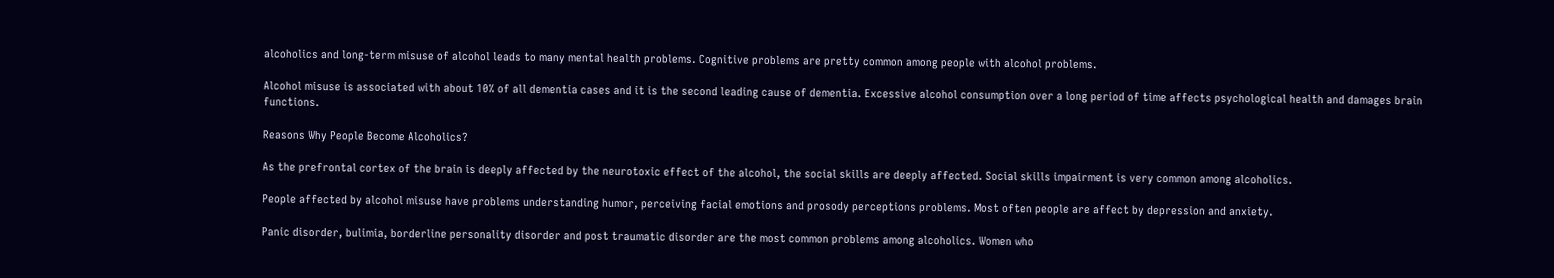alcoholics and long-term misuse of alcohol leads to many mental health problems. Cognitive problems are pretty common among people with alcohol problems.

Alcohol misuse is associated with about 10% of all dementia cases and it is the second leading cause of dementia. Excessive alcohol consumption over a long period of time affects psychological health and damages brain functions.

Reasons Why People Become Alcoholics?

As the prefrontal cortex of the brain is deeply affected by the neurotoxic effect of the alcohol, the social skills are deeply affected. Social skills impairment is very common among alcoholics.

People affected by alcohol misuse have problems understanding humor, perceiving facial emotions and prosody perceptions problems. Most often people are affect by depression and anxiety.

Panic disorder, bulimia, borderline personality disorder and post traumatic disorder are the most common problems among alcoholics. Women who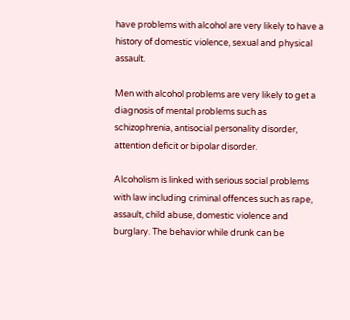have problems with alcohol are very likely to have a history of domestic violence, sexual and physical assault.

Men with alcohol problems are very likely to get a diagnosis of mental problems such as schizophrenia, antisocial personality disorder, attention deficit or bipolar disorder.

Alcoholism is linked with serious social problems with law including criminal offences such as rape, assault, child abuse, domestic violence and burglary. The behavior while drunk can be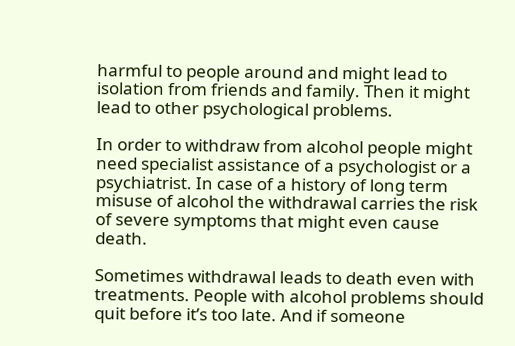harmful to people around and might lead to isolation from friends and family. Then it might lead to other psychological problems.

In order to withdraw from alcohol people might need specialist assistance of a psychologist or a psychiatrist. In case of a history of long term misuse of alcohol the withdrawal carries the risk of severe symptoms that might even cause death.

Sometimes withdrawal leads to death even with treatments. People with alcohol problems should quit before it’s too late. And if someone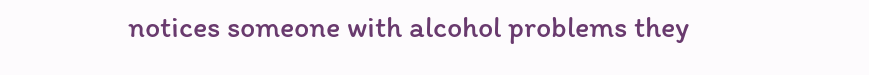notices someone with alcohol problems they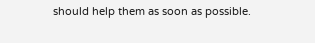should help them as soon as possible.